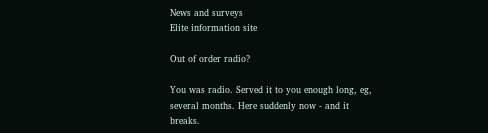News and surveys
Elite information site

Out of order radio?

You was radio. Served it to you enough long, eg, several months. Here suddenly now - and it breaks.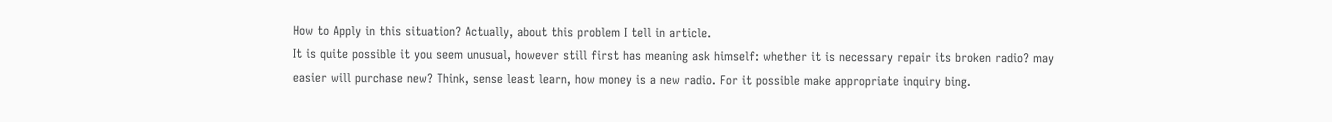How to Apply in this situation? Actually, about this problem I tell in article.
It is quite possible it you seem unusual, however still first has meaning ask himself: whether it is necessary repair its broken radio? may easier will purchase new? Think, sense least learn, how money is a new radio. For it possible make appropriate inquiry bing.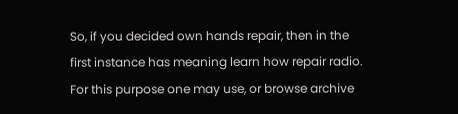So, if you decided own hands repair, then in the first instance has meaning learn how repair radio. For this purpose one may use, or browse archive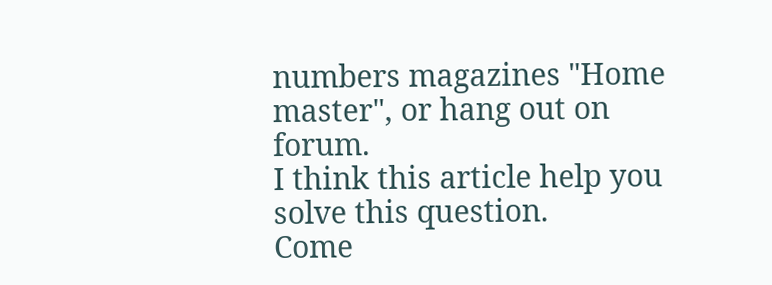numbers magazines "Home master", or hang out on forum.
I think this article help you solve this question.
Come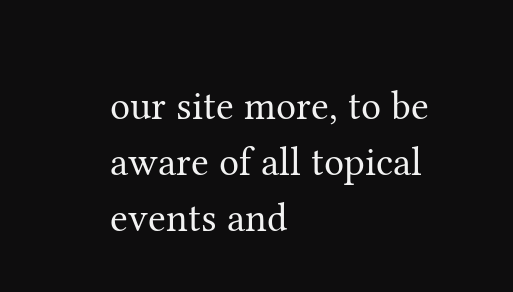our site more, to be aware of all topical events and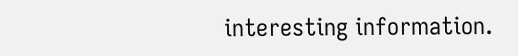interesting information.